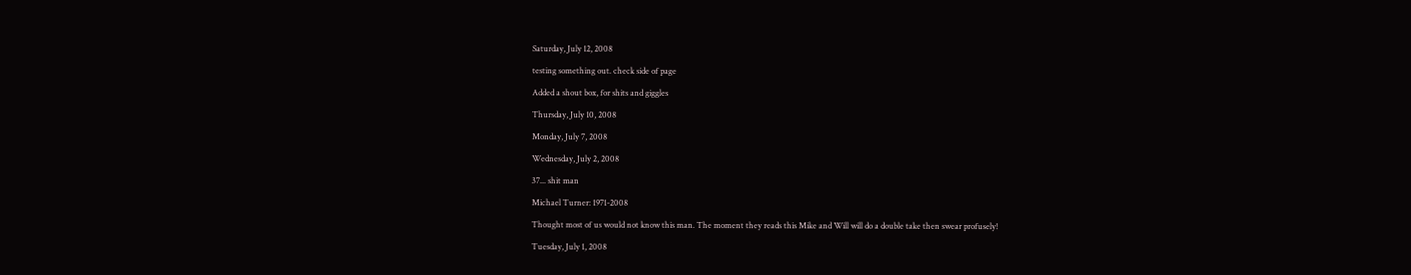Saturday, July 12, 2008

testing something out. check side of page

Added a shout box, for shits and giggles

Thursday, July 10, 2008

Monday, July 7, 2008

Wednesday, July 2, 2008

37... shit man

Michael Turner: 1971-2008

Thought most of us would not know this man. The moment they reads this Mike and Will will do a double take then swear profusely!

Tuesday, July 1, 2008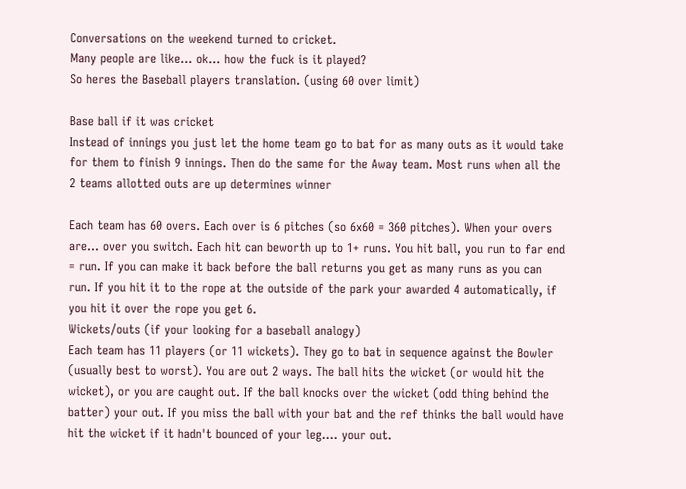Conversations on the weekend turned to cricket.
Many people are like... ok... how the fuck is it played?
So heres the Baseball players translation. (using 60 over limit)

Base ball if it was cricket
Instead of innings you just let the home team go to bat for as many outs as it would take for them to finish 9 innings. Then do the same for the Away team. Most runs when all the 2 teams allotted outs are up determines winner

Each team has 60 overs. Each over is 6 pitches (so 6x60 = 360 pitches). When your overs are... over you switch. Each hit can beworth up to 1+ runs. You hit ball, you run to far end = run. If you can make it back before the ball returns you get as many runs as you can run. If you hit it to the rope at the outside of the park your awarded 4 automatically, if you hit it over the rope you get 6.
Wickets/outs (if your looking for a baseball analogy)
Each team has 11 players (or 11 wickets). They go to bat in sequence against the Bowler (usually best to worst). You are out 2 ways. The ball hits the wicket (or would hit the wicket), or you are caught out. If the ball knocks over the wicket (odd thing behind the batter) your out. If you miss the ball with your bat and the ref thinks the ball would have hit the wicket if it hadn't bounced of your leg.... your out.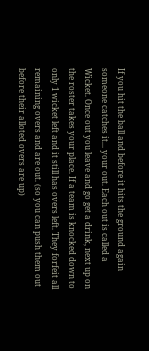If you hit the ball and before it hits the ground again someone catches it... your out. Each out is called a Wicket. Once out you leave and go get a drink, next up on the roster takes your place. If a team is knocked down to only 1 wicket left and it still has overs left. They forfeit all remaining overs and are out. (so you can push them out before their alloted overs are up)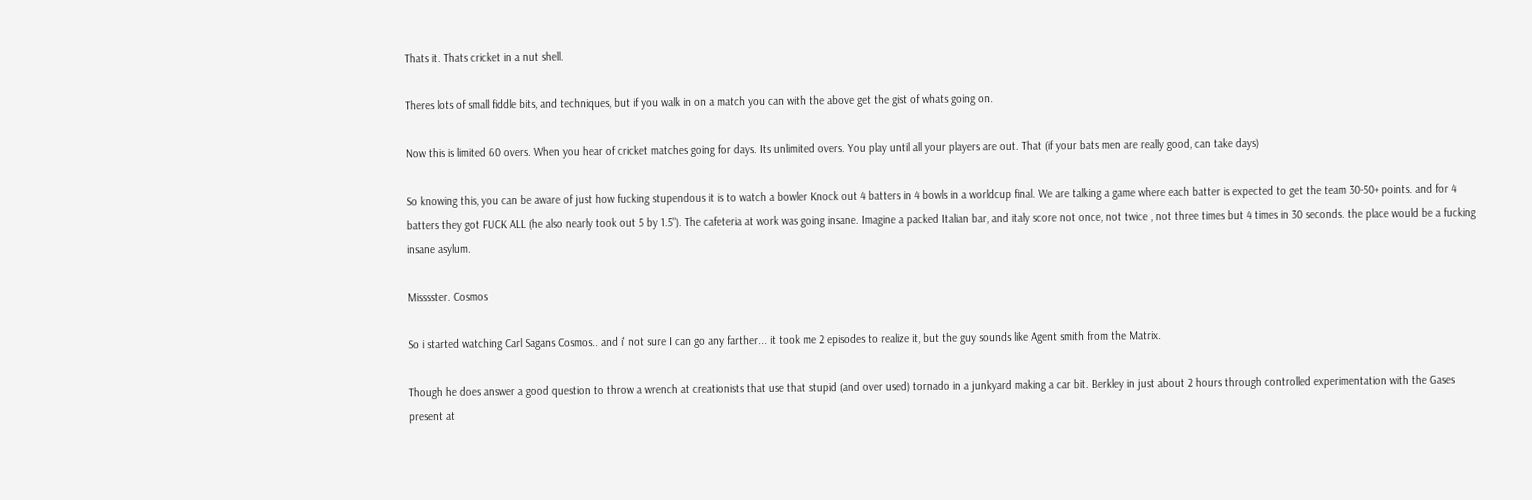Thats it. Thats cricket in a nut shell.

Theres lots of small fiddle bits, and techniques, but if you walk in on a match you can with the above get the gist of whats going on.

Now this is limited 60 overs. When you hear of cricket matches going for days. Its unlimited overs. You play until all your players are out. That (if your bats men are really good, can take days)

So knowing this, you can be aware of just how fucking stupendous it is to watch a bowler Knock out 4 batters in 4 bowls in a worldcup final. We are talking a game where each batter is expected to get the team 30-50+ points. and for 4 batters they got FUCK ALL (he also nearly took out 5 by 1.5"). The cafeteria at work was going insane. Imagine a packed Italian bar, and italy score not once, not twice , not three times but 4 times in 30 seconds. the place would be a fucking insane asylum.

Misssster. Cosmos

So i started watching Carl Sagans Cosmos.. and i' not sure I can go any farther... it took me 2 episodes to realize it, but the guy sounds like Agent smith from the Matrix.

Though he does answer a good question to throw a wrench at creationists that use that stupid (and over used) tornado in a junkyard making a car bit. Berkley in just about 2 hours through controlled experimentation with the Gases present at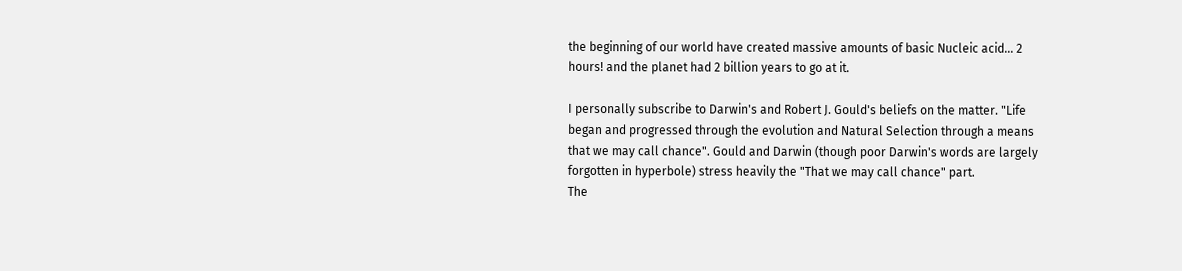the beginning of our world have created massive amounts of basic Nucleic acid... 2 hours! and the planet had 2 billion years to go at it.

I personally subscribe to Darwin's and Robert J. Gould's beliefs on the matter. "Life began and progressed through the evolution and Natural Selection through a means that we may call chance". Gould and Darwin (though poor Darwin's words are largely forgotten in hyperbole) stress heavily the "That we may call chance" part.
The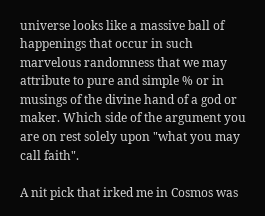universe looks like a massive ball of happenings that occur in such marvelous randomness that we may attribute to pure and simple % or in musings of the divine hand of a god or maker. Which side of the argument you are on rest solely upon "what you may call faith".

A nit pick that irked me in Cosmos was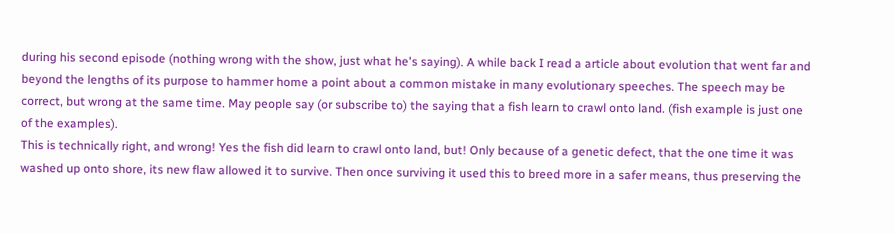during his second episode (nothing wrong with the show, just what he's saying). A while back I read a article about evolution that went far and beyond the lengths of its purpose to hammer home a point about a common mistake in many evolutionary speeches. The speech may be correct, but wrong at the same time. May people say (or subscribe to) the saying that a fish learn to crawl onto land. (fish example is just one of the examples).
This is technically right, and wrong! Yes the fish did learn to crawl onto land, but! Only because of a genetic defect, that the one time it was washed up onto shore, its new flaw allowed it to survive. Then once surviving it used this to breed more in a safer means, thus preserving the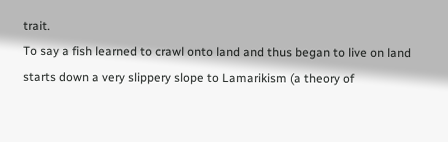trait.
To say a fish learned to crawl onto land and thus began to live on land starts down a very slippery slope to Lamarikism (a theory of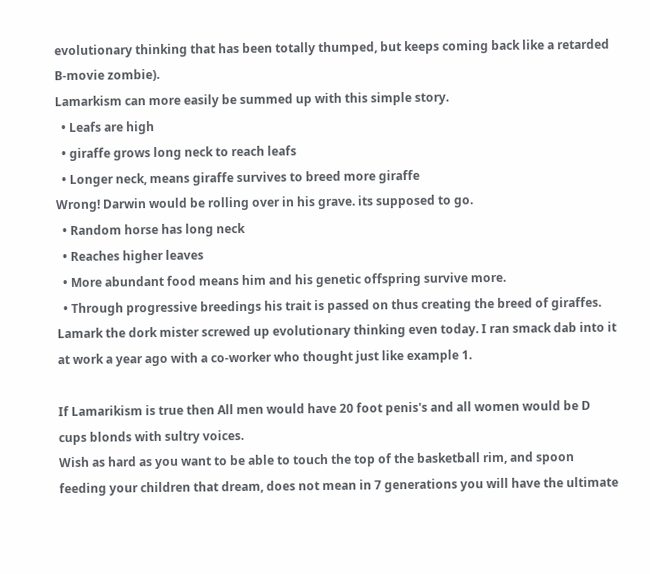evolutionary thinking that has been totally thumped, but keeps coming back like a retarded B-movie zombie).
Lamarkism can more easily be summed up with this simple story.
  • Leafs are high
  • giraffe grows long neck to reach leafs
  • Longer neck, means giraffe survives to breed more giraffe
Wrong! Darwin would be rolling over in his grave. its supposed to go.
  • Random horse has long neck
  • Reaches higher leaves
  • More abundant food means him and his genetic offspring survive more.
  • Through progressive breedings his trait is passed on thus creating the breed of giraffes.
Lamark the dork mister screwed up evolutionary thinking even today. I ran smack dab into it at work a year ago with a co-worker who thought just like example 1.

If Lamarikism is true then All men would have 20 foot penis's and all women would be D cups blonds with sultry voices.
Wish as hard as you want to be able to touch the top of the basketball rim, and spoon feeding your children that dream, does not mean in 7 generations you will have the ultimate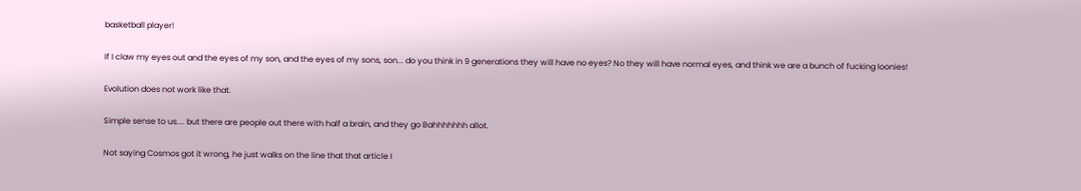basketball player!

If I claw my eyes out and the eyes of my son, and the eyes of my sons, son... do you think in 9 generations they will have no eyes? No they will have normal eyes, and think we are a bunch of fucking loonies!

Evolution does not work like that.

Simple sense to us.... but there are people out there with half a brain, and they go Bahhhhhhh allot.

Not saying Cosmos got it wrong, he just walks on the line that that article I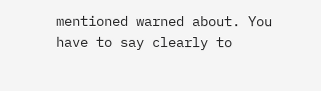mentioned warned about. You have to say clearly to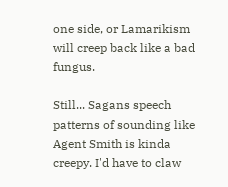one side, or Lamarikism will creep back like a bad fungus.

Still... Sagans speech patterns of sounding like Agent Smith is kinda creepy. I'd have to claw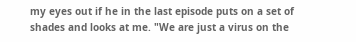my eyes out if he in the last episode puts on a set of shades and looks at me. "We are just a virus on the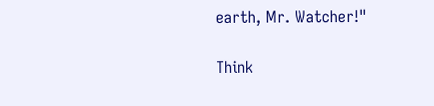earth, Mr. Watcher!"

Think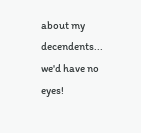about my decendents... we'd have no eyes!